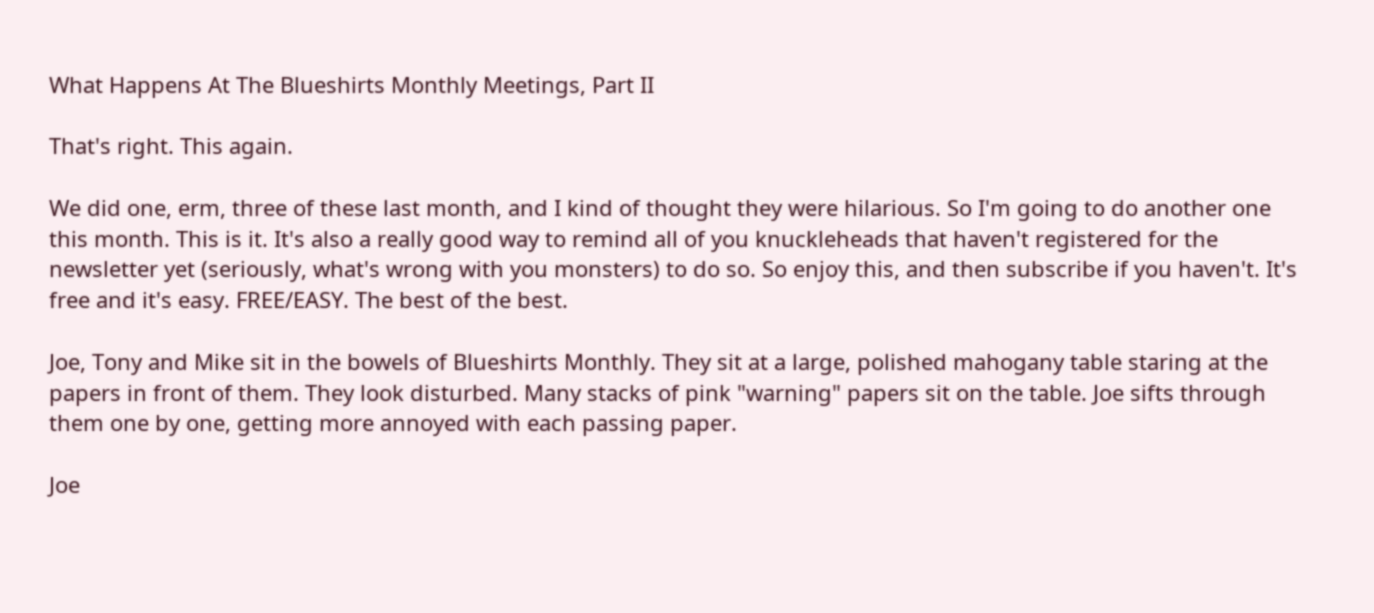What Happens At The Blueshirts Monthly Meetings, Part II

That's right. This again.

We did one, erm, three of these last month, and I kind of thought they were hilarious. So I'm going to do another one this month. This is it. It's also a really good way to remind all of you knuckleheads that haven't registered for the newsletter yet (seriously, what's wrong with you monsters) to do so. So enjoy this, and then subscribe if you haven't. It's free and it's easy. FREE/EASY. The best of the best.

Joe, Tony and Mike sit in the bowels of Blueshirts Monthly. They sit at a large, polished mahogany table staring at the papers in front of them. They look disturbed. Many stacks of pink "warning" papers sit on the table. Joe sifts through them one by one, getting more annoyed with each passing paper.

Joe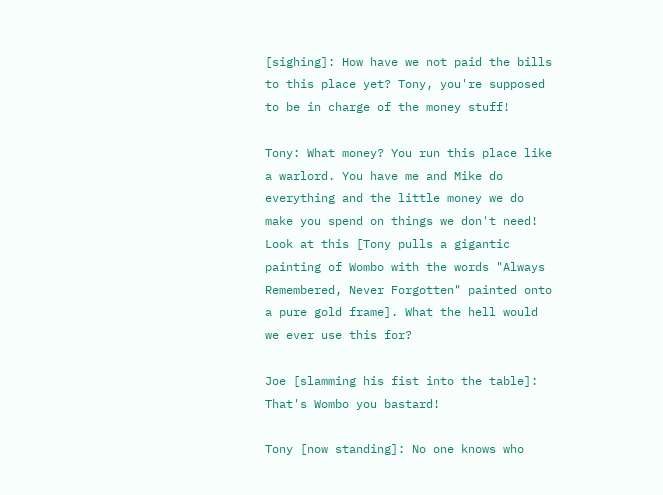[sighing]: How have we not paid the bills to this place yet? Tony, you're supposed to be in charge of the money stuff!

Tony: What money? You run this place like a warlord. You have me and Mike do everything and the little money we do make you spend on things we don't need! Look at this [Tony pulls a gigantic painting of Wombo with the words "Always Remembered, Never Forgotten" painted onto a pure gold frame]. What the hell would we ever use this for?

Joe [slamming his fist into the table]: That's Wombo you bastard!

Tony [now standing]: No one knows who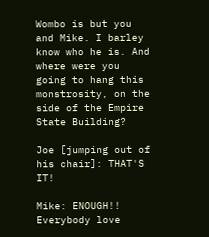Wombo is but you and Mike. I barley know who he is. And where were you going to hang this monstrosity, on the side of the Empire State Building?

Joe [jumping out of his chair]: THAT'S IT!

Mike: ENOUGH!! Everybody love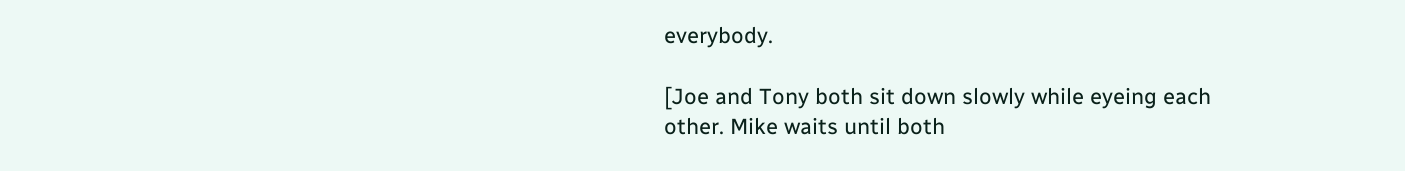everybody.

[Joe and Tony both sit down slowly while eyeing each other. Mike waits until both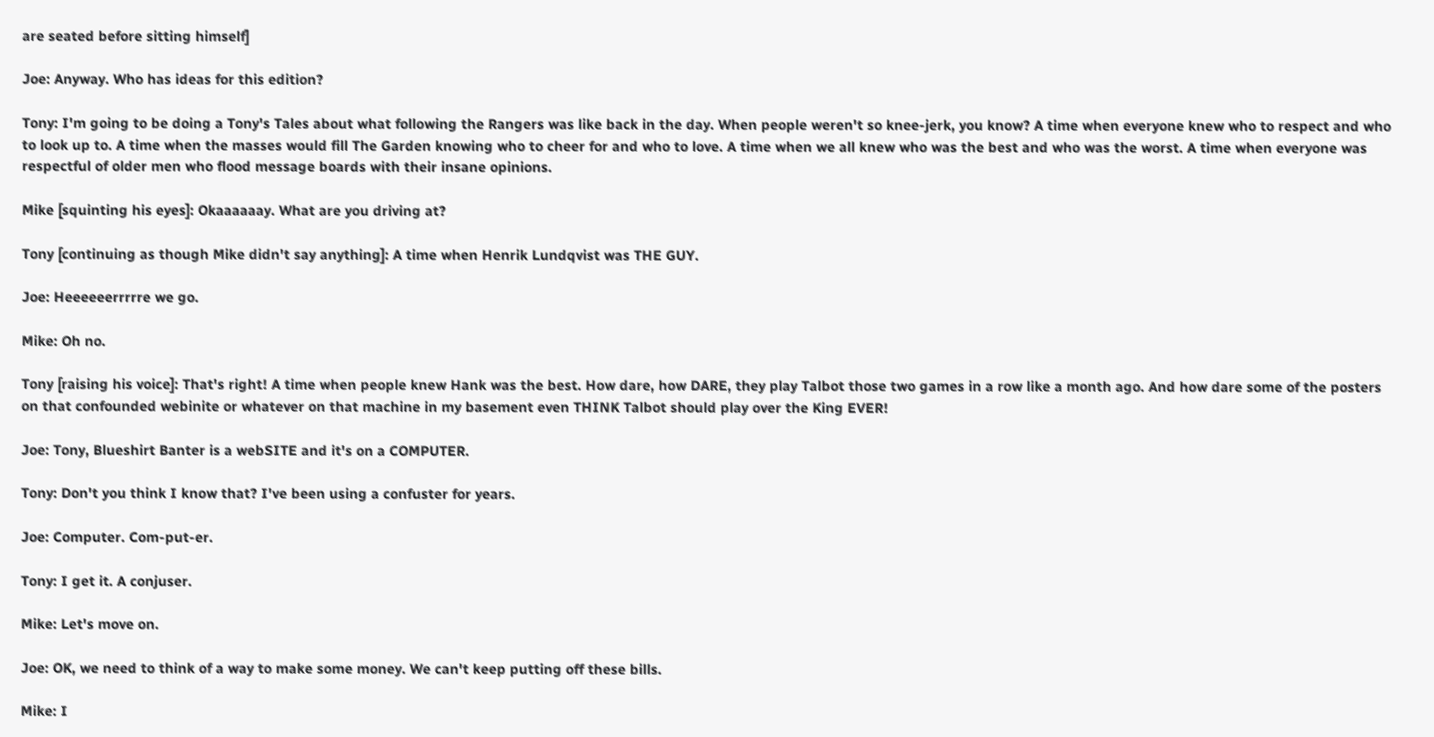are seated before sitting himself]

Joe: Anyway. Who has ideas for this edition?

Tony: I'm going to be doing a Tony's Tales about what following the Rangers was like back in the day. When people weren't so knee-jerk, you know? A time when everyone knew who to respect and who to look up to. A time when the masses would fill The Garden knowing who to cheer for and who to love. A time when we all knew who was the best and who was the worst. A time when everyone was respectful of older men who flood message boards with their insane opinions.

Mike [squinting his eyes]: Okaaaaaay. What are you driving at?

Tony [continuing as though Mike didn't say anything]: A time when Henrik Lundqvist was THE GUY.

Joe: Heeeeeerrrrre we go.

Mike: Oh no.

Tony [raising his voice]: That's right! A time when people knew Hank was the best. How dare, how DARE, they play Talbot those two games in a row like a month ago. And how dare some of the posters on that confounded webinite or whatever on that machine in my basement even THINK Talbot should play over the King EVER!

Joe: Tony, Blueshirt Banter is a webSITE and it's on a COMPUTER.

Tony: Don't you think I know that? I've been using a confuster for years.

Joe: Computer. Com-put-er.

Tony: I get it. A conjuser.

Mike: Let's move on.

Joe: OK, we need to think of a way to make some money. We can't keep putting off these bills.

Mike: I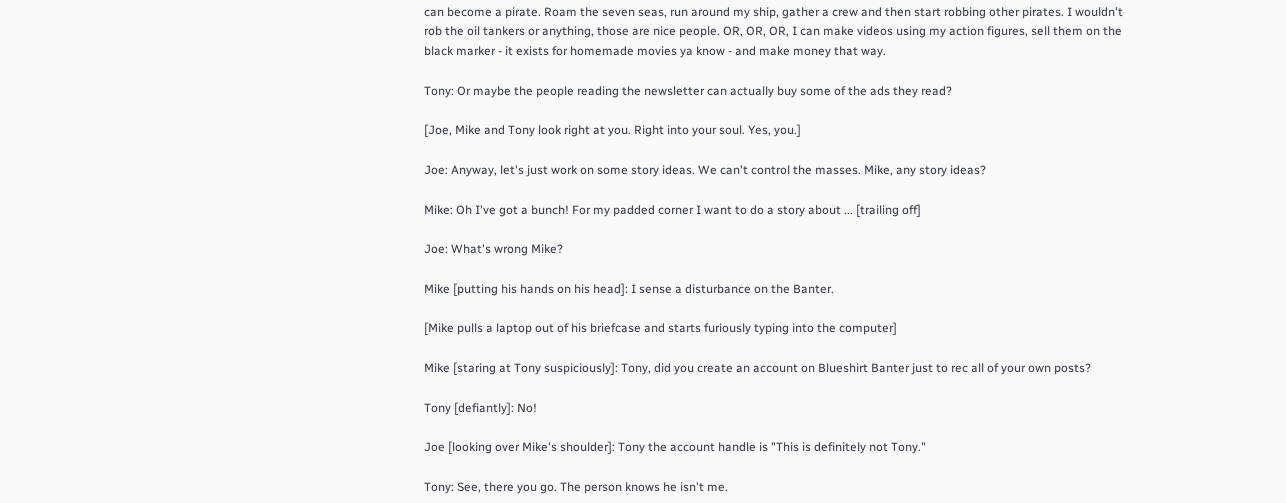can become a pirate. Roam the seven seas, run around my ship, gather a crew and then start robbing other pirates. I wouldn't rob the oil tankers or anything, those are nice people. OR, OR, OR, I can make videos using my action figures, sell them on the black marker - it exists for homemade movies ya know - and make money that way.

Tony: Or maybe the people reading the newsletter can actually buy some of the ads they read?

[Joe, Mike and Tony look right at you. Right into your soul. Yes, you.]

Joe: Anyway, let's just work on some story ideas. We can't control the masses. Mike, any story ideas?

Mike: Oh I've got a bunch! For my padded corner I want to do a story about ... [trailing off]

Joe: What's wrong Mike?

Mike [putting his hands on his head]: I sense a disturbance on the Banter.

[Mike pulls a laptop out of his briefcase and starts furiously typing into the computer]

Mike [staring at Tony suspiciously]: Tony, did you create an account on Blueshirt Banter just to rec all of your own posts?

Tony [defiantly]: No!

Joe [looking over Mike's shoulder]: Tony the account handle is "This is definitely not Tony."

Tony: See, there you go. The person knows he isn't me.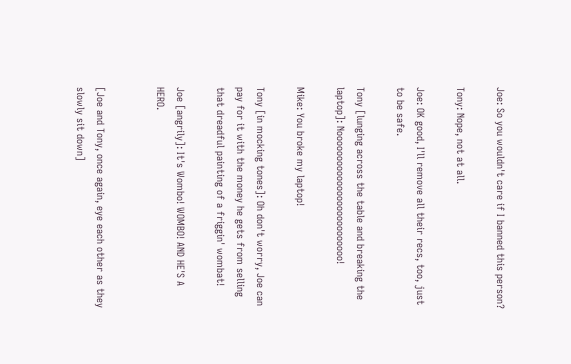Joe: So you wouldn't care if I banned this person?

Tony: Nope, not at all.

Joe: OK good, I'll remove all their recs, too, just to be safe.

Tony [lunging across the table and breaking the laptop]: Noooooooooooooooooooooooooo!

Mike: You broke my laptop!

Tony [in mocking tones]: Oh don't worry, Joe can pay for it with the money he gets from selling that dreadful painting of a friggin' wombat!

Joe [angrily]: It's Wombo! WOMBO! AND HE'S A HERO.


[Joe and Tony, once again, eye each other as they slowly sit down]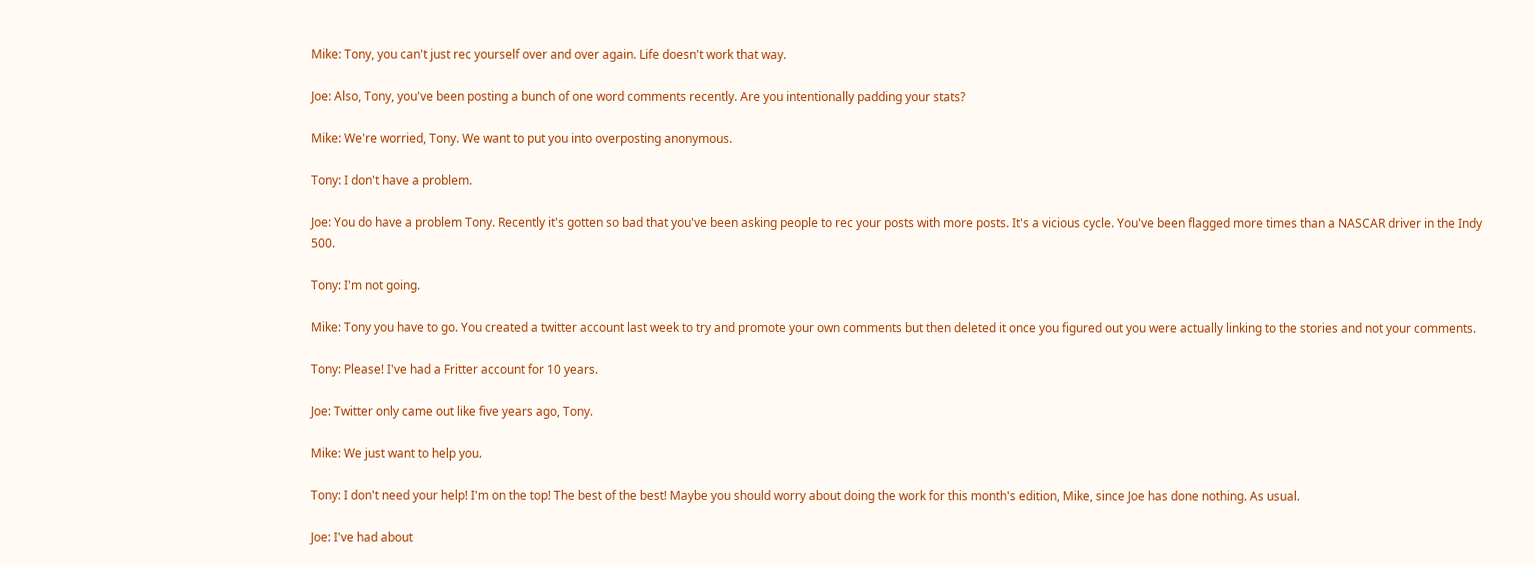Mike: Tony, you can't just rec yourself over and over again. Life doesn't work that way.

Joe: Also, Tony, you've been posting a bunch of one word comments recently. Are you intentionally padding your stats?

Mike: We're worried, Tony. We want to put you into overposting anonymous.

Tony: I don't have a problem.

Joe: You do have a problem Tony. Recently it's gotten so bad that you've been asking people to rec your posts with more posts. It's a vicious cycle. You've been flagged more times than a NASCAR driver in the Indy 500.

Tony: I'm not going.

Mike: Tony you have to go. You created a twitter account last week to try and promote your own comments but then deleted it once you figured out you were actually linking to the stories and not your comments.

Tony: Please! I've had a Fritter account for 10 years.

Joe: Twitter only came out like five years ago, Tony.

Mike: We just want to help you.

Tony: I don't need your help! I'm on the top! The best of the best! Maybe you should worry about doing the work for this month's edition, Mike, since Joe has done nothing. As usual.

Joe: I've had about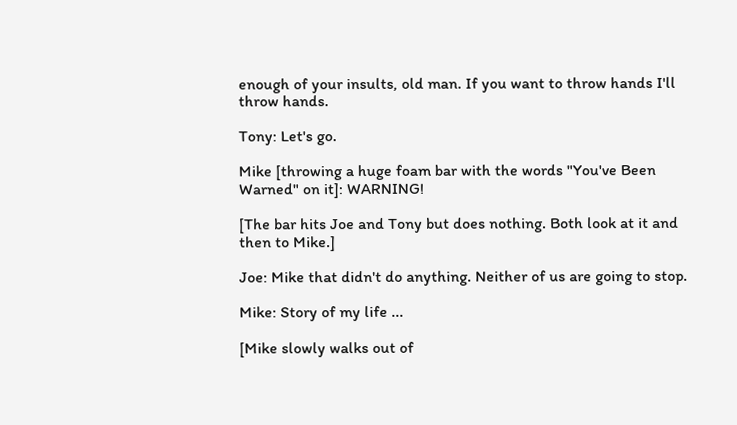enough of your insults, old man. If you want to throw hands I'll throw hands.

Tony: Let's go.

Mike [throwing a huge foam bar with the words "You've Been Warned" on it]: WARNING!

[The bar hits Joe and Tony but does nothing. Both look at it and then to Mike.]

Joe: Mike that didn't do anything. Neither of us are going to stop.

Mike: Story of my life ...

[Mike slowly walks out of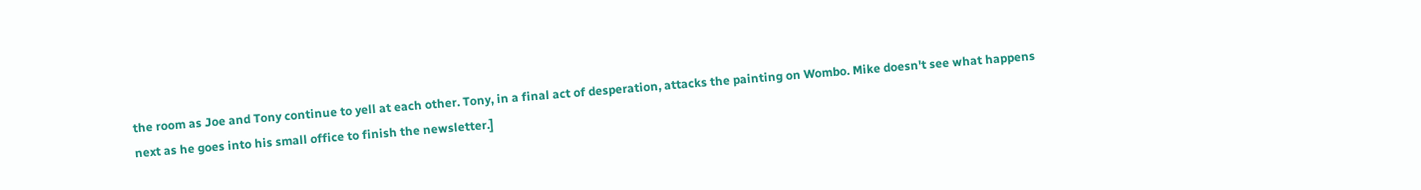the room as Joe and Tony continue to yell at each other. Tony, in a final act of desperation, attacks the painting on Wombo. Mike doesn't see what happens next as he goes into his small office to finish the newsletter.]